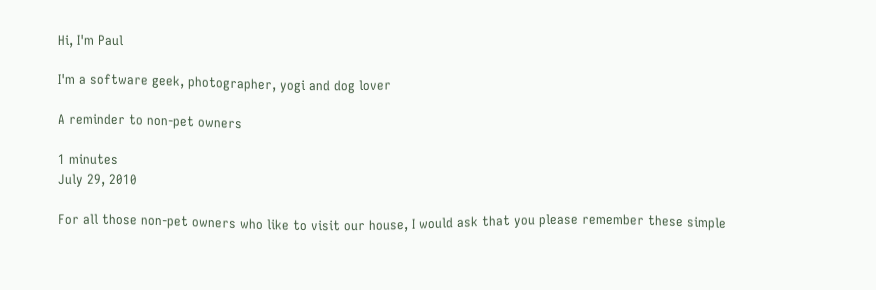Hi, I'm Paul

I'm a software geek, photographer, yogi and dog lover

A reminder to non-pet owners

1 minutes
July 29, 2010

For all those non-pet owners who like to visit our house, I would ask that you please remember these simple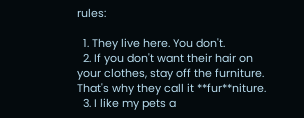rules:

  1. They live here. You don't.
  2. If you don't want their hair on your clothes, stay off the furniture. That's why they call it **fur**niture.
  3. I like my pets a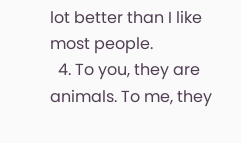lot better than I like most people.
  4. To you, they are animals. To me, they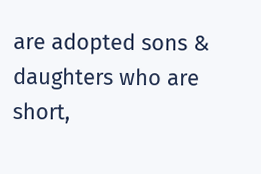are adopted sons & daughters who are short,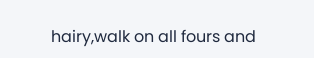hairy,walk on all fours and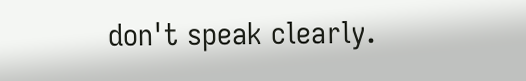don't speak clearly.